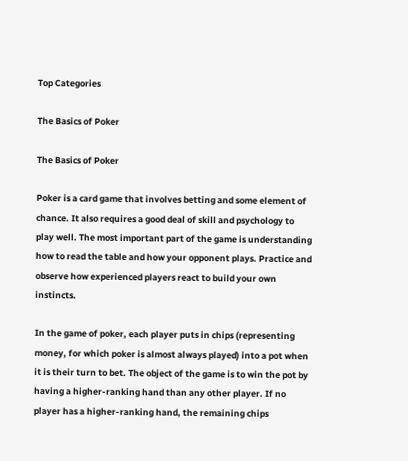Top Categories

The Basics of Poker

The Basics of Poker

Poker is a card game that involves betting and some element of chance. It also requires a good deal of skill and psychology to play well. The most important part of the game is understanding how to read the table and how your opponent plays. Practice and observe how experienced players react to build your own instincts.

In the game of poker, each player puts in chips (representing money, for which poker is almost always played) into a pot when it is their turn to bet. The object of the game is to win the pot by having a higher-ranking hand than any other player. If no player has a higher-ranking hand, the remaining chips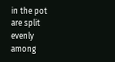in the pot are split evenly among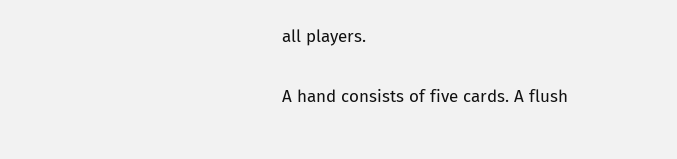all players.

A hand consists of five cards. A flush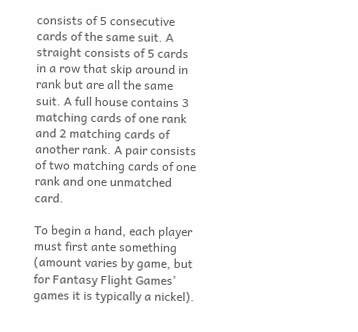consists of 5 consecutive cards of the same suit. A straight consists of 5 cards in a row that skip around in rank but are all the same suit. A full house contains 3 matching cards of one rank and 2 matching cards of another rank. A pair consists of two matching cards of one rank and one unmatched card.

To begin a hand, each player must first ante something (amount varies by game, but for Fantasy Flight Games’ games it is typically a nickel).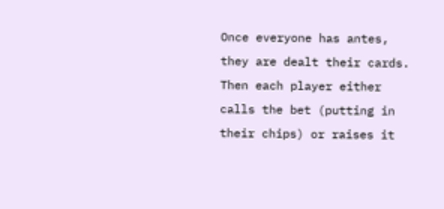Once everyone has antes, they are dealt their cards. Then each player either calls the bet (putting in their chips) or raises it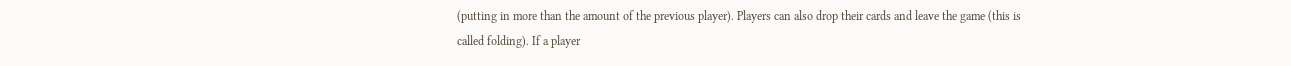(putting in more than the amount of the previous player). Players can also drop their cards and leave the game (this is called folding). If a player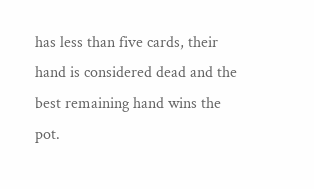has less than five cards, their hand is considered dead and the best remaining hand wins the pot.